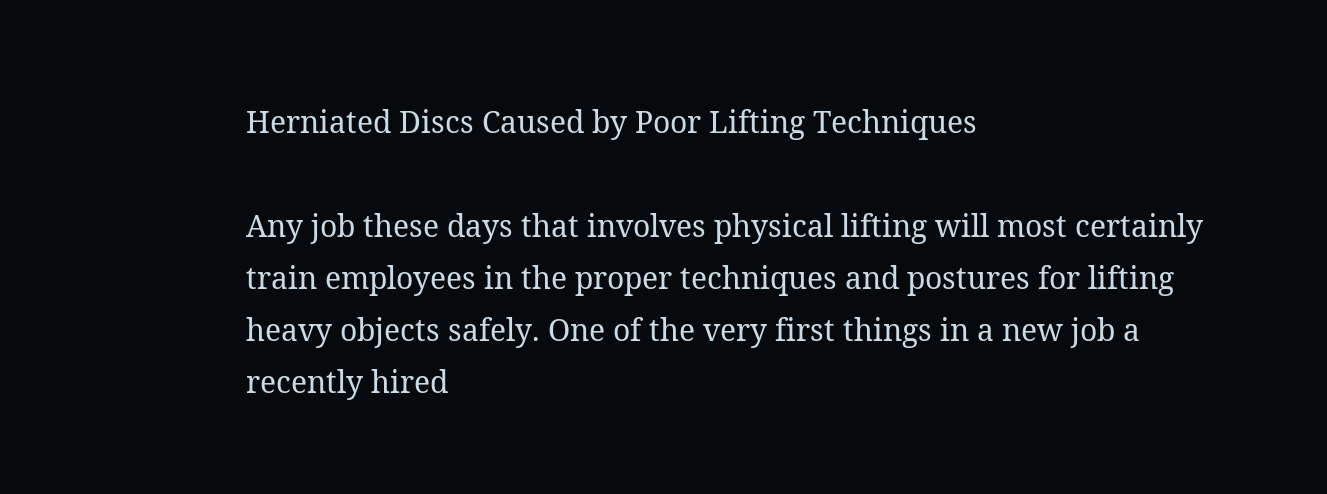Herniated Discs Caused by Poor Lifting Techniques

Any job these days that involves physical lifting will most certainly train employees in the proper techniques and postures for lifting heavy objects safely. One of the very first things in a new job a recently hired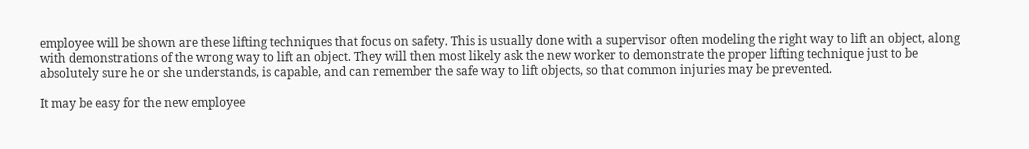employee will be shown are these lifting techniques that focus on safety. This is usually done with a supervisor often modeling the right way to lift an object, along with demonstrations of the wrong way to lift an object. They will then most likely ask the new worker to demonstrate the proper lifting technique just to be absolutely sure he or she understands, is capable, and can remember the safe way to lift objects, so that common injuries may be prevented.

It may be easy for the new employee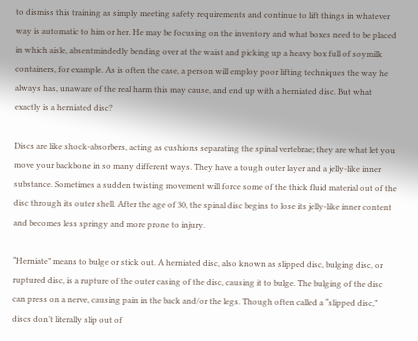to dismiss this training as simply meeting safety requirements and continue to lift things in whatever way is automatic to him or her. He may be focusing on the inventory and what boxes need to be placed in which aisle, absentmindedly bending over at the waist and picking up a heavy box full of soymilk containers, for example. As is often the case, a person will employ poor lifting techniques the way he always has, unaware of the real harm this may cause, and end up with a herniated disc. But what exactly is a herniated disc?

Discs are like shock-absorbers, acting as cushions separating the spinal vertebrae; they are what let you move your backbone in so many different ways. They have a tough outer layer and a jelly-like inner substance. Sometimes a sudden twisting movement will force some of the thick fluid material out of the disc through its outer shell. After the age of 30, the spinal disc begins to lose its jelly-like inner content and becomes less springy and more prone to injury.

“Herniate” means to bulge or stick out. A herniated disc, also known as slipped disc, bulging disc, or ruptured disc, is a rupture of the outer casing of the disc, causing it to bulge. The bulging of the disc can press on a nerve, causing pain in the back and/or the legs. Though often called a “slipped disc,” discs don’t literally slip out of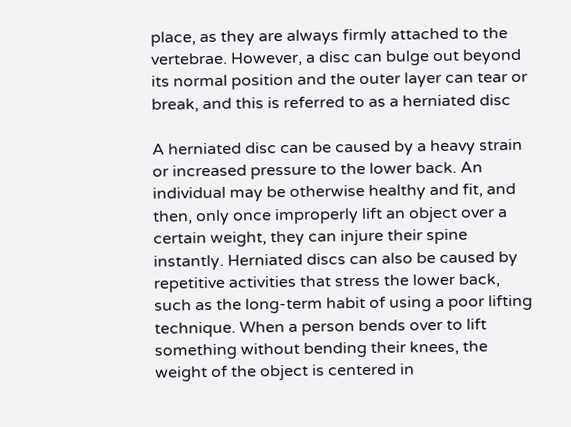place, as they are always firmly attached to the vertebrae. However, a disc can bulge out beyond its normal position and the outer layer can tear or break, and this is referred to as a herniated disc

A herniated disc can be caused by a heavy strain or increased pressure to the lower back. An individual may be otherwise healthy and fit, and then, only once improperly lift an object over a certain weight, they can injure their spine instantly. Herniated discs can also be caused by repetitive activities that stress the lower back, such as the long-term habit of using a poor lifting technique. When a person bends over to lift something without bending their knees, the weight of the object is centered in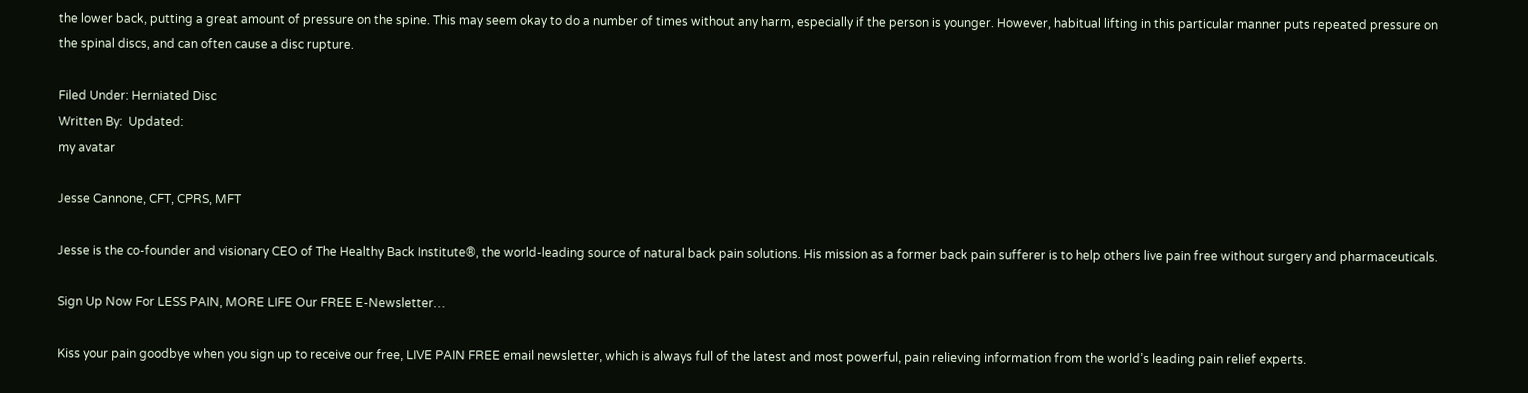the lower back, putting a great amount of pressure on the spine. This may seem okay to do a number of times without any harm, especially if the person is younger. However, habitual lifting in this particular manner puts repeated pressure on the spinal discs, and can often cause a disc rupture.

Filed Under: Herniated Disc
Written By:  Updated:
my avatar

Jesse Cannone, CFT, CPRS, MFT

Jesse is the co-founder and visionary CEO of The Healthy Back Institute®, the world-leading source of natural back pain solutions. His mission as a former back pain sufferer is to help others live pain free without surgery and pharmaceuticals.

Sign Up Now For LESS PAIN, MORE LIFE Our FREE E-Newsletter…

Kiss your pain goodbye when you sign up to receive our free, LIVE PAIN FREE email newsletter, which is always full of the latest and most powerful, pain relieving information from the world’s leading pain relief experts.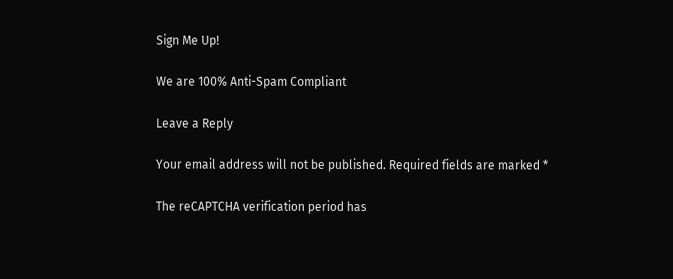Sign Me Up!

We are 100% Anti-Spam Compliant

Leave a Reply

Your email address will not be published. Required fields are marked *

The reCAPTCHA verification period has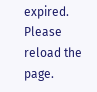expired. Please reload the page.